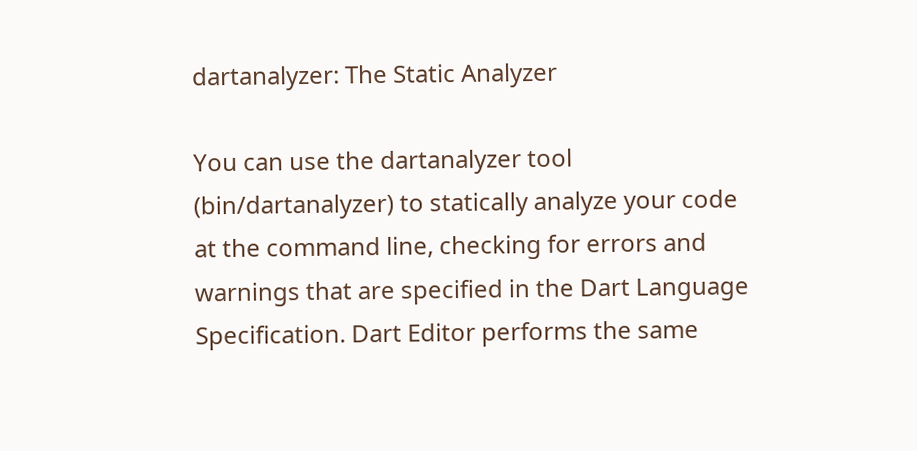dartanalyzer: The Static Analyzer

You can use the dartanalyzer tool (bin/dartanalyzer) to statically analyze your code at the command line, checking for errors and warnings that are specified in the Dart Language Specification. Dart Editor performs the same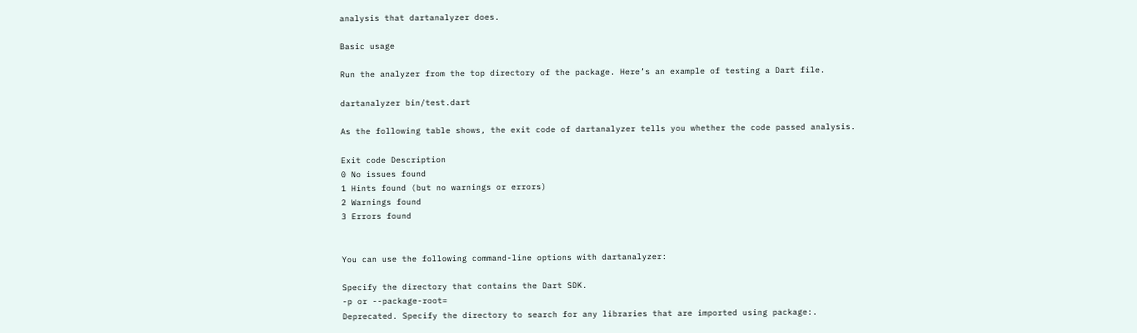analysis that dartanalyzer does.

Basic usage

Run the analyzer from the top directory of the package. Here’s an example of testing a Dart file.

dartanalyzer bin/test.dart

As the following table shows, the exit code of dartanalyzer tells you whether the code passed analysis.

Exit code Description
0 No issues found
1 Hints found (but no warnings or errors)
2 Warnings found
3 Errors found


You can use the following command-line options with dartanalyzer:

Specify the directory that contains the Dart SDK.
-p or --package-root=
Deprecated. Specify the directory to search for any libraries that are imported using package:.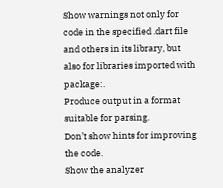Show warnings not only for code in the specified .dart file and others in its library, but also for libraries imported with package:.
Produce output in a format suitable for parsing.
Don’t show hints for improving the code.
Show the analyzer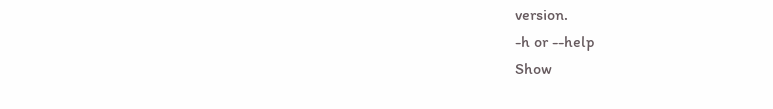version.
-h or --help
Show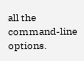all the command-line options.